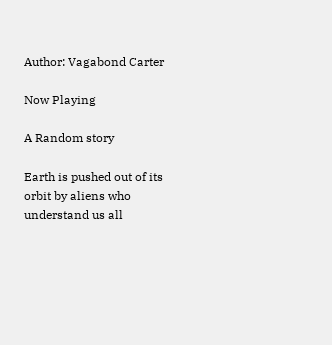Author: Vagabond Carter

Now Playing

A Random story

Earth is pushed out of its orbit by aliens who understand us all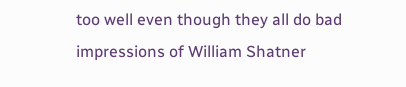too well even though they all do bad impressions of William Shatner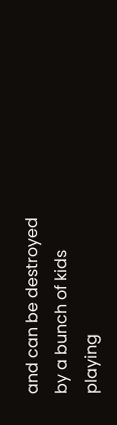and can be destroyed by a bunch of kids playing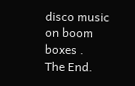disco music on boom boxes .
The End.